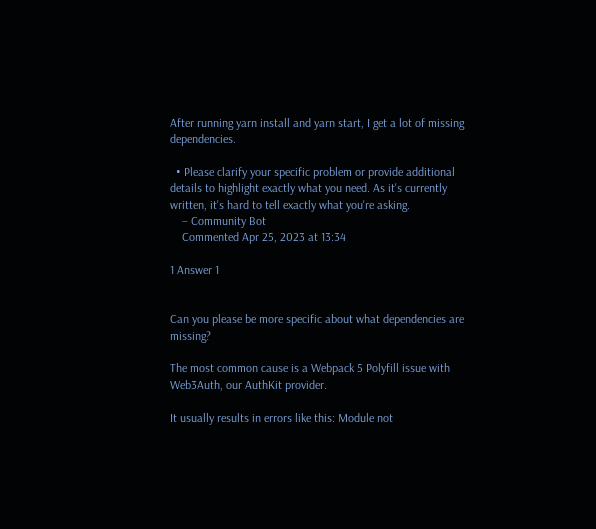After running yarn install and yarn start, I get a lot of missing dependencies.

  • Please clarify your specific problem or provide additional details to highlight exactly what you need. As it's currently written, it's hard to tell exactly what you're asking.
    – Community Bot
    Commented Apr 25, 2023 at 13:34

1 Answer 1


Can you please be more specific about what dependencies are missing?

The most common cause is a Webpack 5 Polyfill issue with Web3Auth, our AuthKit provider.

It usually results in errors like this: Module not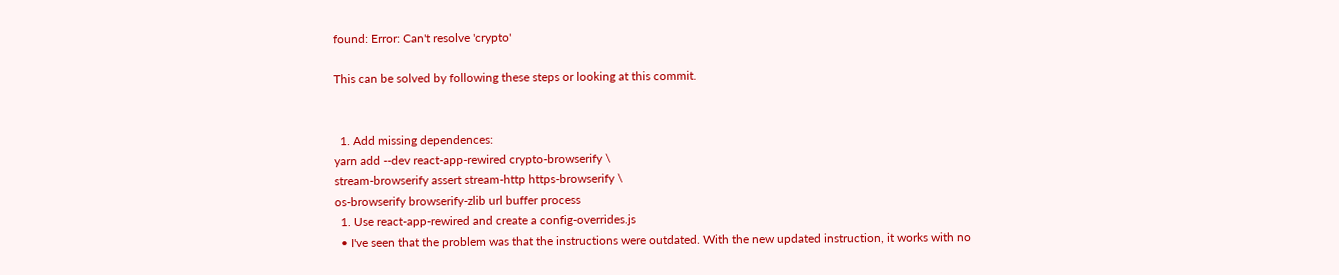found: Error: Can't resolve 'crypto'

This can be solved by following these steps or looking at this commit.


  1. Add missing dependences:
yarn add --dev react-app-rewired crypto-browserify \
stream-browserify assert stream-http https-browserify \
os-browserify browserify-zlib url buffer process
  1. Use react-app-rewired and create a config-overrides.js
  • I've seen that the problem was that the instructions were outdated. With the new updated instruction, it works with no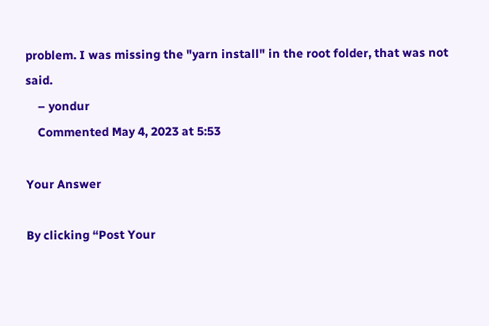problem. I was missing the "yarn install" in the root folder, that was not said.
    – yondur
    Commented May 4, 2023 at 5:53

Your Answer

By clicking “Post Your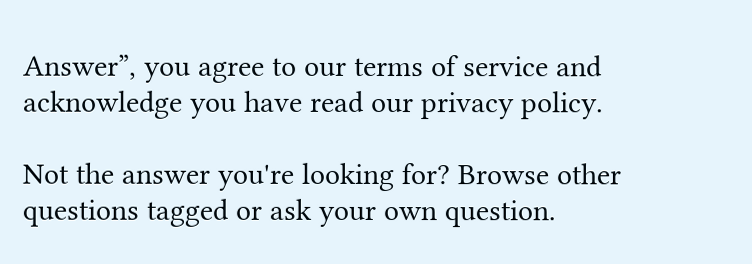Answer”, you agree to our terms of service and acknowledge you have read our privacy policy.

Not the answer you're looking for? Browse other questions tagged or ask your own question.